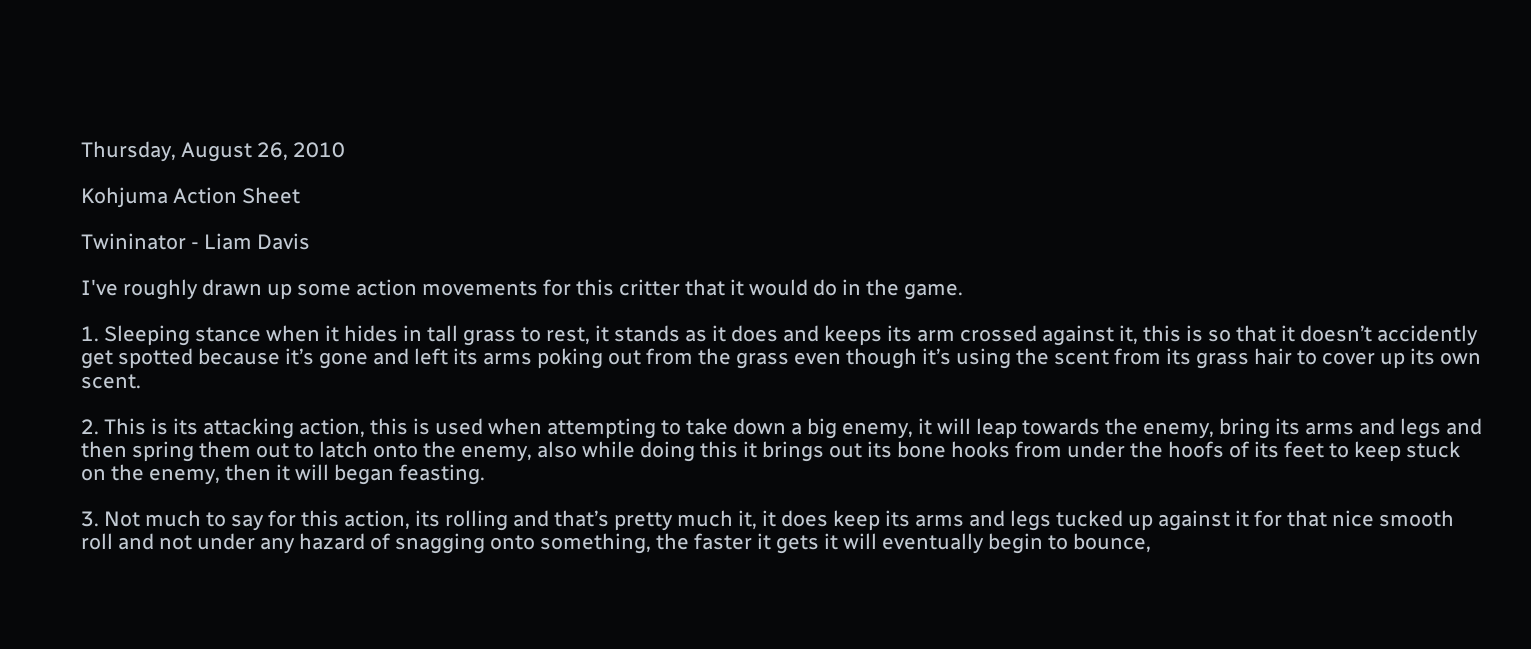Thursday, August 26, 2010

Kohjuma Action Sheet

Twininator - Liam Davis

I've roughly drawn up some action movements for this critter that it would do in the game.

1. Sleeping stance when it hides in tall grass to rest, it stands as it does and keeps its arm crossed against it, this is so that it doesn’t accidently get spotted because it’s gone and left its arms poking out from the grass even though it’s using the scent from its grass hair to cover up its own scent.

2. This is its attacking action, this is used when attempting to take down a big enemy, it will leap towards the enemy, bring its arms and legs and then spring them out to latch onto the enemy, also while doing this it brings out its bone hooks from under the hoofs of its feet to keep stuck on the enemy, then it will began feasting.

3. Not much to say for this action, its rolling and that’s pretty much it, it does keep its arms and legs tucked up against it for that nice smooth roll and not under any hazard of snagging onto something, the faster it gets it will eventually begin to bounce,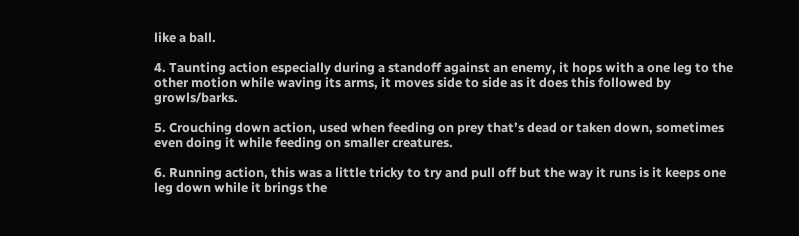like a ball.

4. Taunting action especially during a standoff against an enemy, it hops with a one leg to the other motion while waving its arms, it moves side to side as it does this followed by growls/barks.

5. Crouching down action, used when feeding on prey that’s dead or taken down, sometimes even doing it while feeding on smaller creatures.

6. Running action, this was a little tricky to try and pull off but the way it runs is it keeps one leg down while it brings the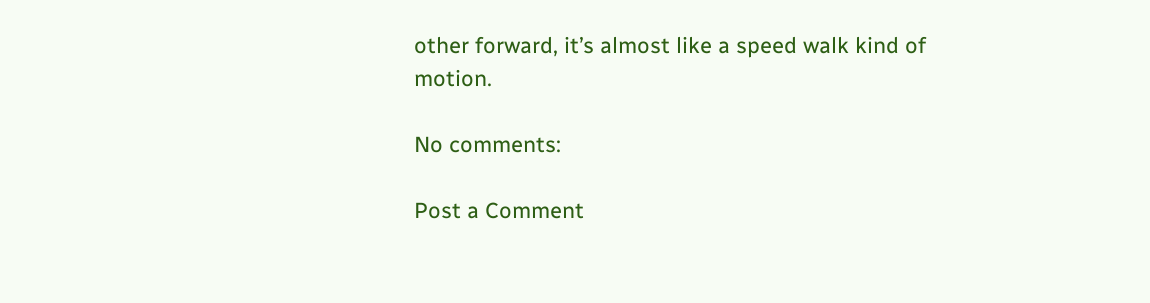other forward, it’s almost like a speed walk kind of motion.

No comments:

Post a Comment